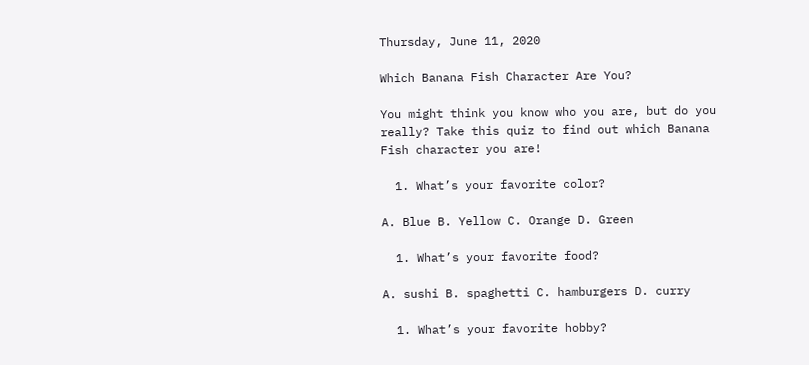Thursday, June 11, 2020

Which Banana Fish Character Are You?

You might think you know who you are, but do you really? Take this quiz to find out which Banana Fish character you are!

  1. What’s your favorite color?

A. Blue B. Yellow C. Orange D. Green

  1. What’s your favorite food?

A. sushi B. spaghetti C. hamburgers D. curry

  1. What’s your favorite hobby?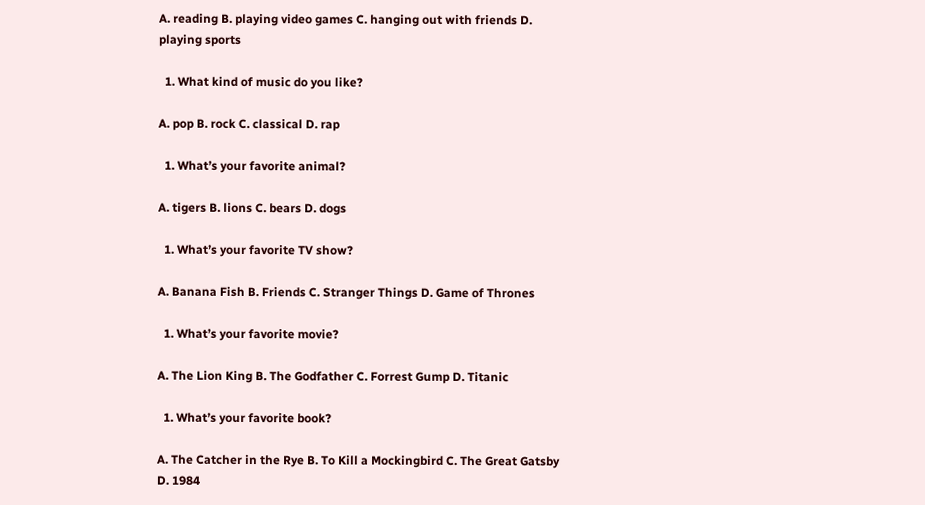A. reading B. playing video games C. hanging out with friends D. playing sports

  1. What kind of music do you like?

A. pop B. rock C. classical D. rap

  1. What’s your favorite animal?

A. tigers B. lions C. bears D. dogs

  1. What’s your favorite TV show?

A. Banana Fish B. Friends C. Stranger Things D. Game of Thrones

  1. What’s your favorite movie?

A. The Lion King B. The Godfather C. Forrest Gump D. Titanic

  1. What’s your favorite book?

A. The Catcher in the Rye B. To Kill a Mockingbird C. The Great Gatsby D. 1984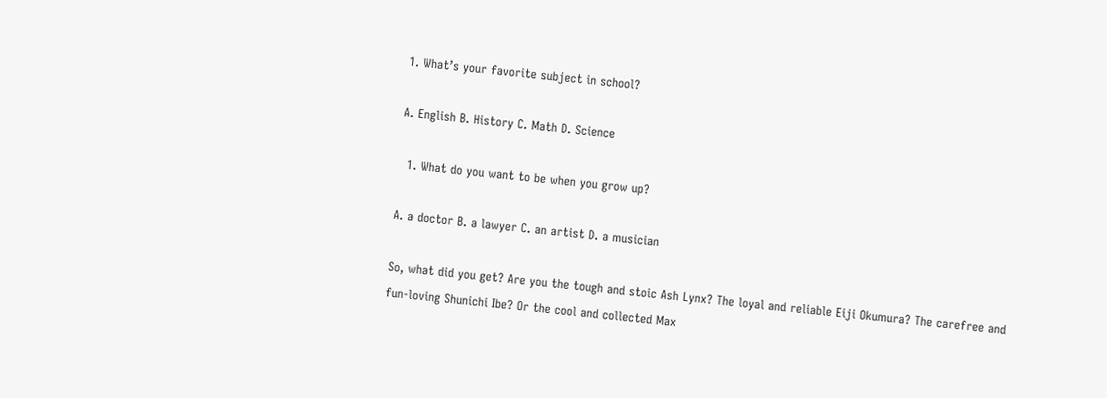1. What’s your favorite subject in school?

A. English B. History C. Math D. Science

  1. What do you want to be when you grow up?

A. a doctor B. a lawyer C. an artist D. a musician

So, what did you get? Are you the tough and stoic Ash Lynx? The loyal and reliable Eiji Okumura? The carefree and fun-loving Shunichi Ibe? Or the cool and collected Max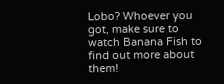Lobo? Whoever you got, make sure to watch Banana Fish to find out more about them!